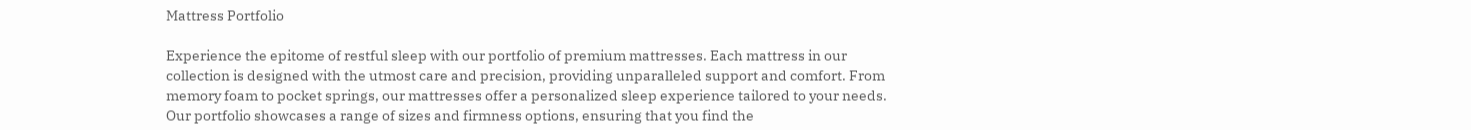Mattress Portfolio

Experience the epitome of restful sleep with our portfolio of premium mattresses. Each mattress in our collection is designed with the utmost care and precision, providing unparalleled support and comfort. From memory foam to pocket springs, our mattresses offer a personalized sleep experience tailored to your needs. Our portfolio showcases a range of sizes and firmness options, ensuring that you find the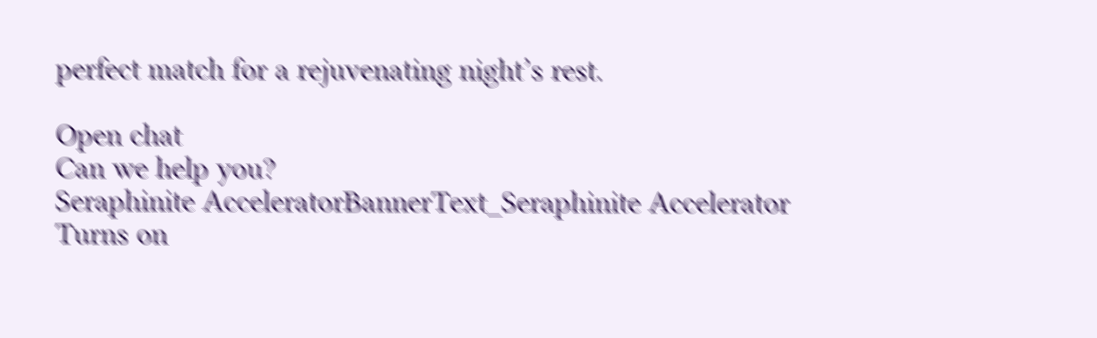perfect match for a rejuvenating night’s rest.

Open chat
Can we help you?
Seraphinite AcceleratorBannerText_Seraphinite Accelerator
Turns on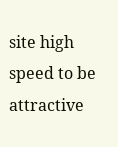site high speed to be attractive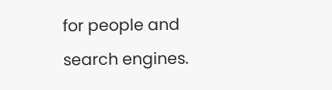for people and search engines.